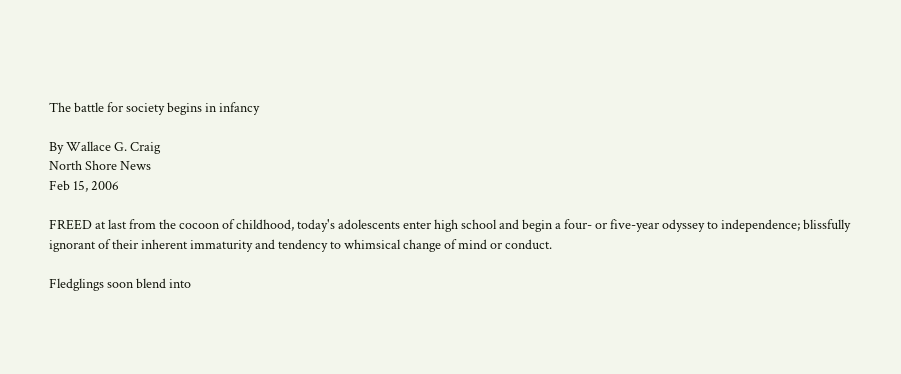The battle for society begins in infancy

By Wallace G. Craig
North Shore News
Feb 15, 2006

FREED at last from the cocoon of childhood, today's adolescents enter high school and begin a four- or five-year odyssey to independence; blissfully ignorant of their inherent immaturity and tendency to whimsical change of mind or conduct.

Fledglings soon blend into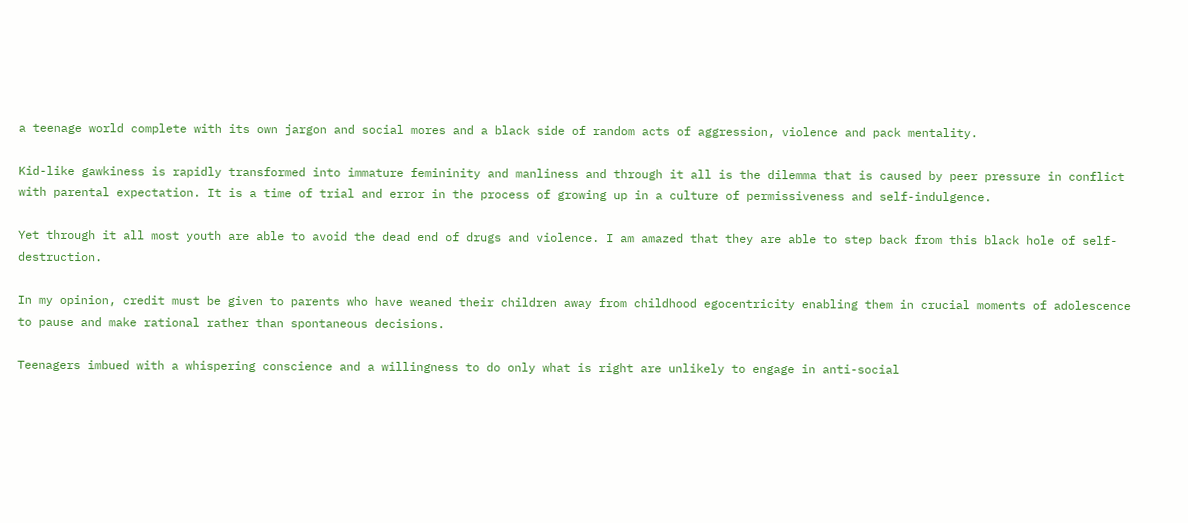a teenage world complete with its own jargon and social mores and a black side of random acts of aggression, violence and pack mentality.

Kid-like gawkiness is rapidly transformed into immature femininity and manliness and through it all is the dilemma that is caused by peer pressure in conflict with parental expectation. It is a time of trial and error in the process of growing up in a culture of permissiveness and self-indulgence.

Yet through it all most youth are able to avoid the dead end of drugs and violence. I am amazed that they are able to step back from this black hole of self-destruction.

In my opinion, credit must be given to parents who have weaned their children away from childhood egocentricity enabling them in crucial moments of adolescence to pause and make rational rather than spontaneous decisions.

Teenagers imbued with a whispering conscience and a willingness to do only what is right are unlikely to engage in anti-social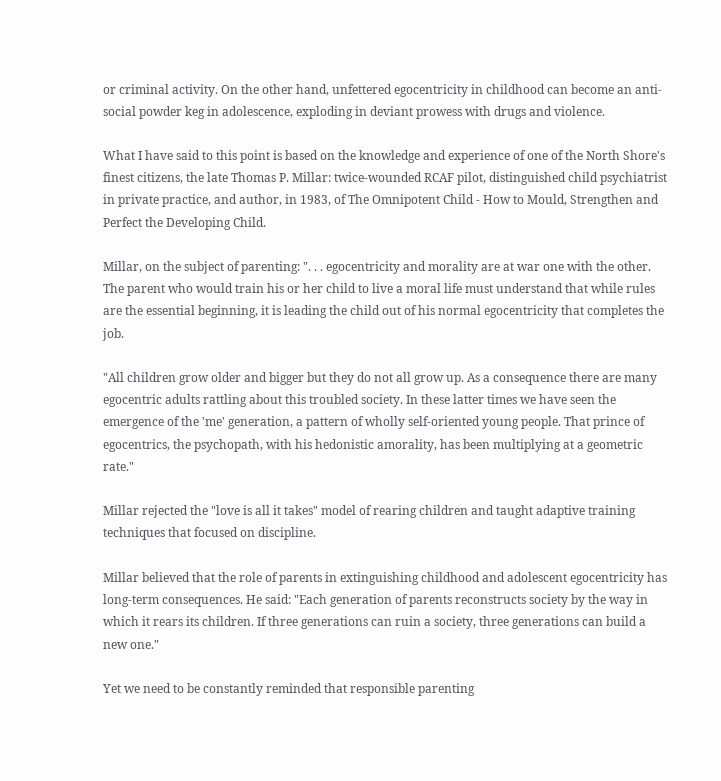or criminal activity. On the other hand, unfettered egocentricity in childhood can become an anti-social powder keg in adolescence, exploding in deviant prowess with drugs and violence.

What I have said to this point is based on the knowledge and experience of one of the North Shore's finest citizens, the late Thomas P. Millar: twice-wounded RCAF pilot, distinguished child psychiatrist in private practice, and author, in 1983, of The Omnipotent Child - How to Mould, Strengthen and Perfect the Developing Child.

Millar, on the subject of parenting: ". . . egocentricity and morality are at war one with the other. The parent who would train his or her child to live a moral life must understand that while rules are the essential beginning, it is leading the child out of his normal egocentricity that completes the job.

"All children grow older and bigger but they do not all grow up. As a consequence there are many egocentric adults rattling about this troubled society. In these latter times we have seen the emergence of the 'me' generation, a pattern of wholly self-oriented young people. That prince of egocentrics, the psychopath, with his hedonistic amorality, has been multiplying at a geometric rate."

Millar rejected the "love is all it takes" model of rearing children and taught adaptive training techniques that focused on discipline.

Millar believed that the role of parents in extinguishing childhood and adolescent egocentricity has long-term consequences. He said: "Each generation of parents reconstructs society by the way in which it rears its children. If three generations can ruin a society, three generations can build a new one."

Yet we need to be constantly reminded that responsible parenting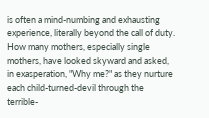is often a mind-numbing and exhausting experience, literally beyond the call of duty. How many mothers, especially single mothers, have looked skyward and asked, in exasperation, "Why me?" as they nurture each child-turned-devil through the terrible-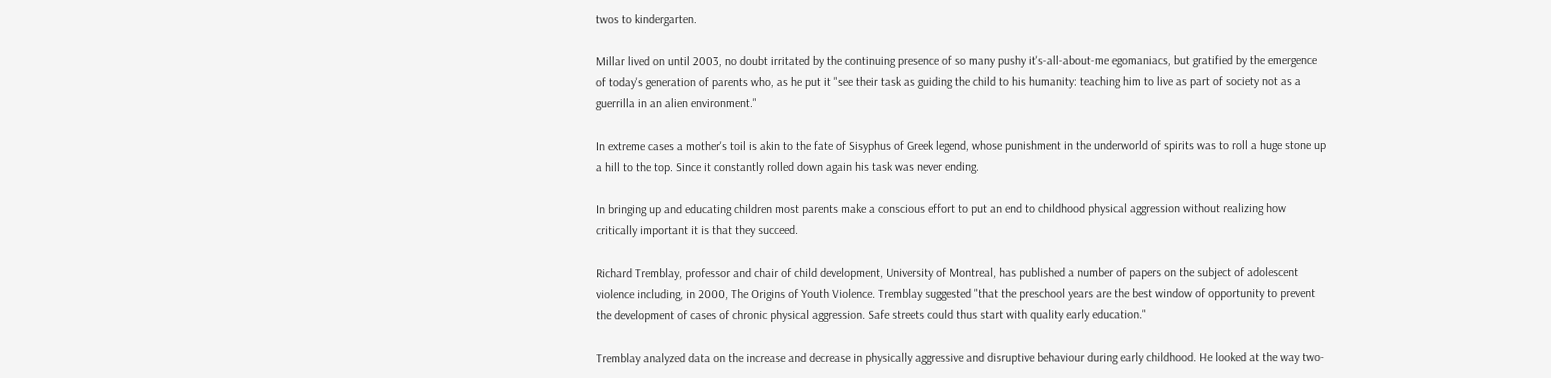twos to kindergarten.

Millar lived on until 2003, no doubt irritated by the continuing presence of so many pushy it's-all-about-me egomaniacs, but gratified by the emergence of today's generation of parents who, as he put it "see their task as guiding the child to his humanity: teaching him to live as part of society not as a guerrilla in an alien environment."

In extreme cases a mother's toil is akin to the fate of Sisyphus of Greek legend, whose punishment in the underworld of spirits was to roll a huge stone up a hill to the top. Since it constantly rolled down again his task was never ending.

In bringing up and educating children most parents make a conscious effort to put an end to childhood physical aggression without realizing how critically important it is that they succeed.

Richard Tremblay, professor and chair of child development, University of Montreal, has published a number of papers on the subject of adolescent violence including, in 2000, The Origins of Youth Violence. Tremblay suggested "that the preschool years are the best window of opportunity to prevent the development of cases of chronic physical aggression. Safe streets could thus start with quality early education."

Tremblay analyzed data on the increase and decrease in physically aggressive and disruptive behaviour during early childhood. He looked at the way two-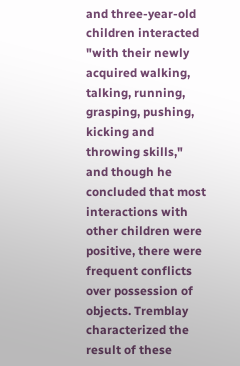and three-year-old children interacted "with their newly acquired walking, talking, running, grasping, pushing, kicking and throwing skills," and though he concluded that most interactions with other children were positive, there were frequent conflicts over possession of objects. Tremblay characterized the result of these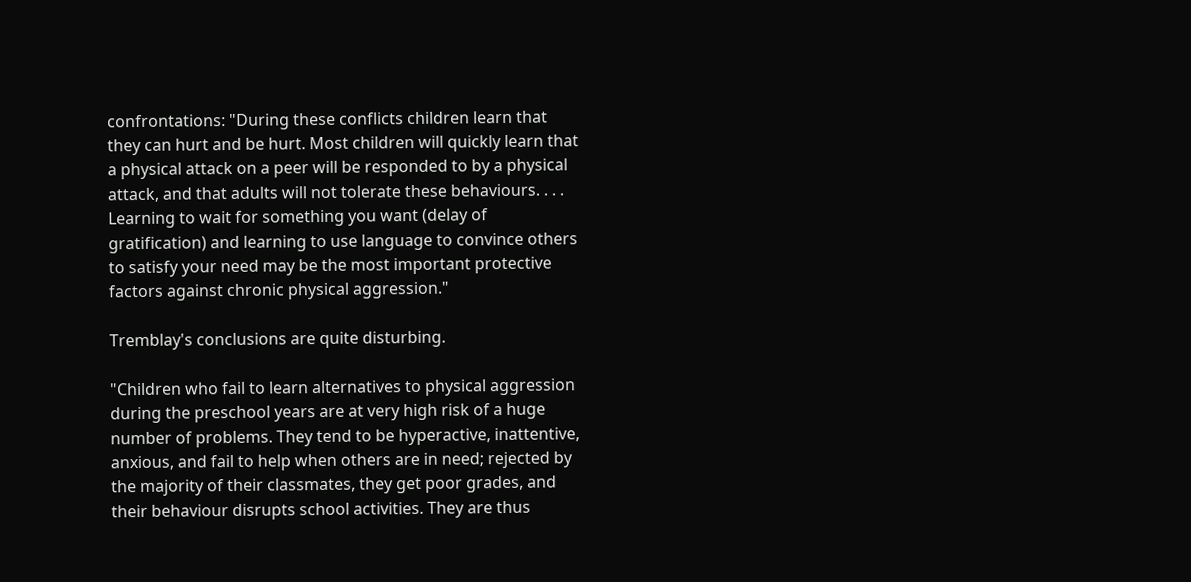confrontations: "During these conflicts children learn that they can hurt and be hurt. Most children will quickly learn that a physical attack on a peer will be responded to by a physical attack, and that adults will not tolerate these behaviours. . . . Learning to wait for something you want (delay of gratification) and learning to use language to convince others to satisfy your need may be the most important protective factors against chronic physical aggression."

Tremblay's conclusions are quite disturbing.

"Children who fail to learn alternatives to physical aggression during the preschool years are at very high risk of a huge number of problems. They tend to be hyperactive, inattentive, anxious, and fail to help when others are in need; rejected by the majority of their classmates, they get poor grades, and their behaviour disrupts school activities. They are thus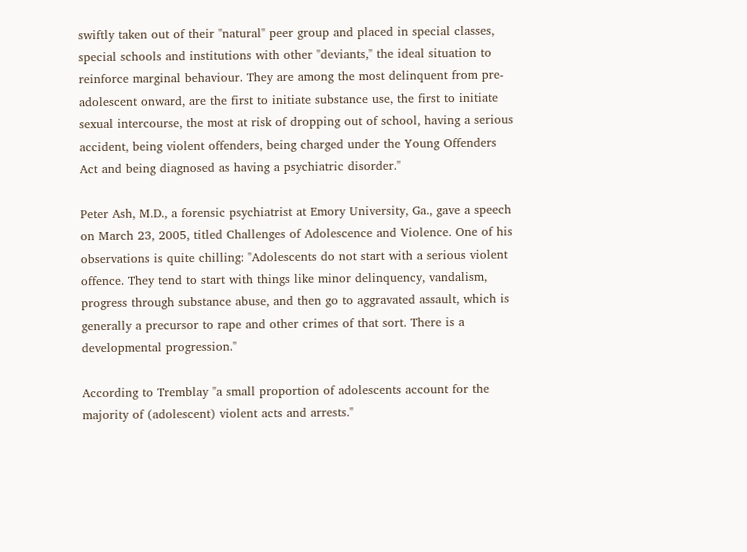swiftly taken out of their "natural" peer group and placed in special classes, special schools and institutions with other "deviants," the ideal situation to reinforce marginal behaviour. They are among the most delinquent from pre-adolescent onward, are the first to initiate substance use, the first to initiate sexual intercourse, the most at risk of dropping out of school, having a serious accident, being violent offenders, being charged under the Young Offenders Act and being diagnosed as having a psychiatric disorder."

Peter Ash, M.D., a forensic psychiatrist at Emory University, Ga., gave a speech on March 23, 2005, titled Challenges of Adolescence and Violence. One of his observations is quite chilling: "Adolescents do not start with a serious violent offence. They tend to start with things like minor delinquency, vandalism, progress through substance abuse, and then go to aggravated assault, which is generally a precursor to rape and other crimes of that sort. There is a developmental progression."

According to Tremblay "a small proportion of adolescents account for the majority of (adolescent) violent acts and arrests."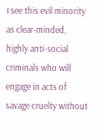I see this evil minority as clear-minded, highly anti-social criminals who will engage in acts of savage cruelty without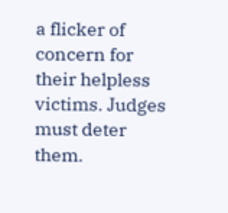a flicker of concern for their helpless victims. Judges must deter them.